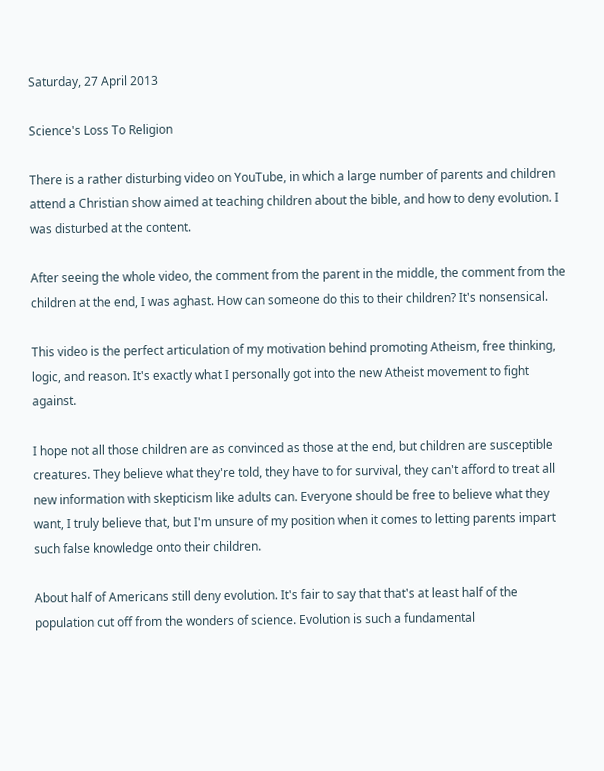Saturday, 27 April 2013

Science's Loss To Religion

There is a rather disturbing video on YouTube, in which a large number of parents and children attend a Christian show aimed at teaching children about the bible, and how to deny evolution. I was disturbed at the content.

After seeing the whole video, the comment from the parent in the middle, the comment from the children at the end, I was aghast. How can someone do this to their children? It's nonsensical.

This video is the perfect articulation of my motivation behind promoting Atheism, free thinking, logic, and reason. It's exactly what I personally got into the new Atheist movement to fight against.

I hope not all those children are as convinced as those at the end, but children are susceptible creatures. They believe what they're told, they have to for survival, they can't afford to treat all new information with skepticism like adults can. Everyone should be free to believe what they want, I truly believe that, but I'm unsure of my position when it comes to letting parents impart such false knowledge onto their children.

About half of Americans still deny evolution. It's fair to say that that's at least half of the population cut off from the wonders of science. Evolution is such a fundamental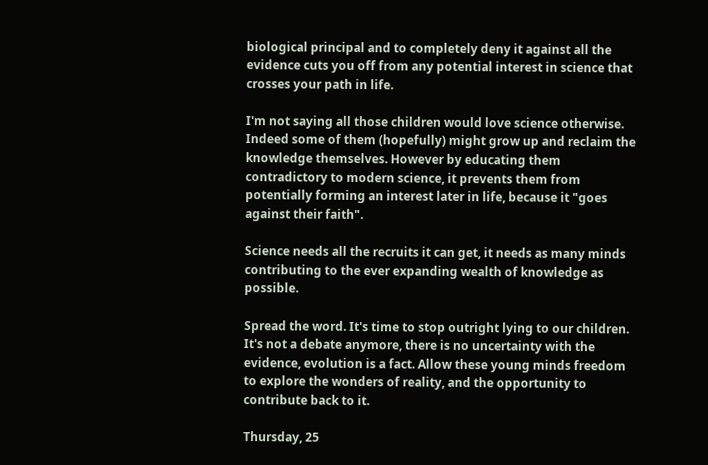biological principal and to completely deny it against all the evidence cuts you off from any potential interest in science that crosses your path in life.

I'm not saying all those children would love science otherwise. Indeed some of them (hopefully) might grow up and reclaim the knowledge themselves. However by educating them contradictory to modern science, it prevents them from potentially forming an interest later in life, because it "goes against their faith".

Science needs all the recruits it can get, it needs as many minds contributing to the ever expanding wealth of knowledge as possible.

Spread the word. It's time to stop outright lying to our children. It's not a debate anymore, there is no uncertainty with the evidence, evolution is a fact. Allow these young minds freedom to explore the wonders of reality, and the opportunity to contribute back to it.

Thursday, 25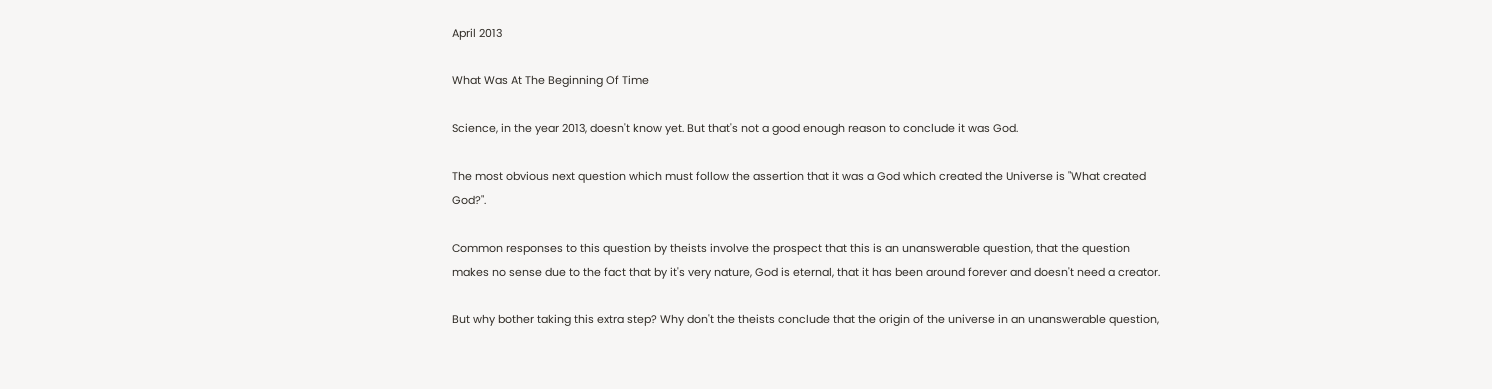April 2013

What Was At The Beginning Of Time

Science, in the year 2013, doesn't know yet. But that's not a good enough reason to conclude it was God.

The most obvious next question which must follow the assertion that it was a God which created the Universe is "What created God?".

Common responses to this question by theists involve the prospect that this is an unanswerable question, that the question makes no sense due to the fact that by it's very nature, God is eternal, that it has been around forever and doesn't need a creator.

But why bother taking this extra step? Why don't the theists conclude that the origin of the universe in an unanswerable question,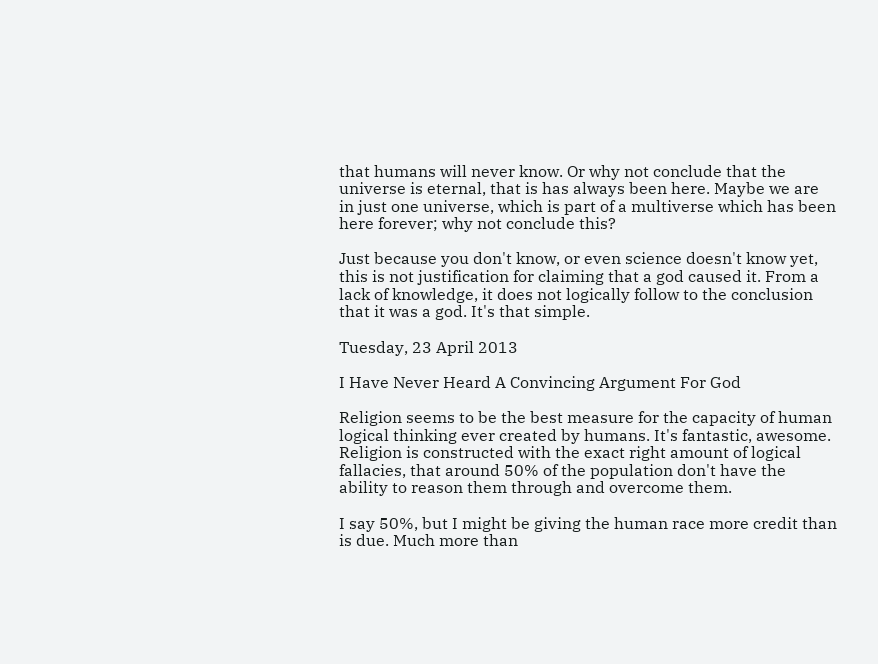that humans will never know. Or why not conclude that the universe is eternal, that is has always been here. Maybe we are in just one universe, which is part of a multiverse which has been here forever; why not conclude this?

Just because you don't know, or even science doesn't know yet, this is not justification for claiming that a god caused it. From a lack of knowledge, it does not logically follow to the conclusion that it was a god. It's that simple.

Tuesday, 23 April 2013

I Have Never Heard A Convincing Argument For God

Religion seems to be the best measure for the capacity of human logical thinking ever created by humans. It's fantastic, awesome. Religion is constructed with the exact right amount of logical fallacies, that around 50% of the population don't have the ability to reason them through and overcome them.

I say 50%, but I might be giving the human race more credit than is due. Much more than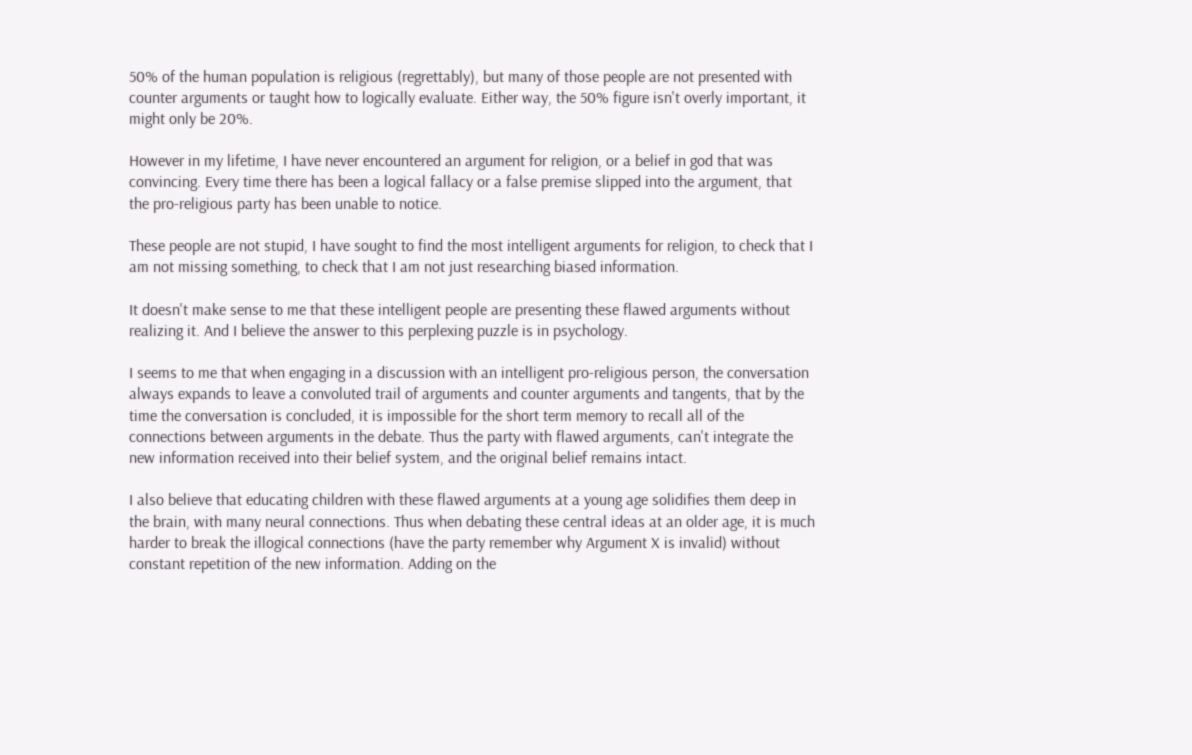50% of the human population is religious (regrettably), but many of those people are not presented with counter arguments or taught how to logically evaluate. Either way, the 50% figure isn't overly important, it might only be 20%.

However in my lifetime, I have never encountered an argument for religion, or a belief in god that was convincing. Every time there has been a logical fallacy or a false premise slipped into the argument, that the pro-religious party has been unable to notice.

These people are not stupid, I have sought to find the most intelligent arguments for religion, to check that I am not missing something, to check that I am not just researching biased information.

It doesn't make sense to me that these intelligent people are presenting these flawed arguments without realizing it. And I believe the answer to this perplexing puzzle is in psychology.

I seems to me that when engaging in a discussion with an intelligent pro-religious person, the conversation always expands to leave a convoluted trail of arguments and counter arguments and tangents, that by the time the conversation is concluded, it is impossible for the short term memory to recall all of the connections between arguments in the debate. Thus the party with flawed arguments, can't integrate the new information received into their belief system, and the original belief remains intact.

I also believe that educating children with these flawed arguments at a young age solidifies them deep in the brain, with many neural connections. Thus when debating these central ideas at an older age, it is much harder to break the illogical connections (have the party remember why Argument X is invalid) without constant repetition of the new information. Adding on the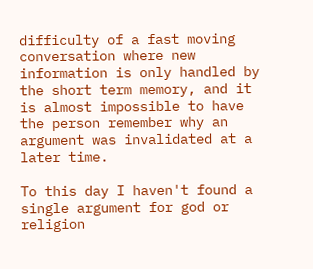difficulty of a fast moving conversation where new information is only handled by the short term memory, and it is almost impossible to have the person remember why an argument was invalidated at a later time.

To this day I haven't found a single argument for god or religion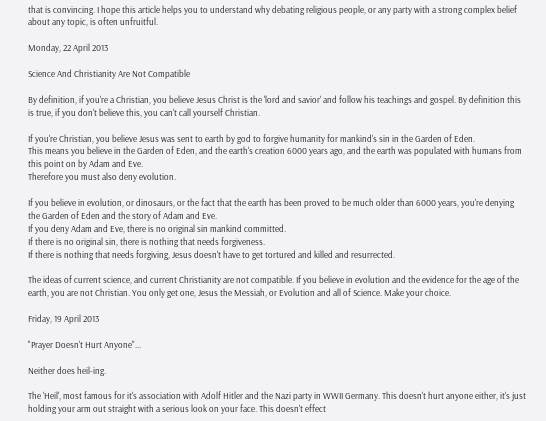that is convincing. I hope this article helps you to understand why debating religious people, or any party with a strong complex belief about any topic, is often unfruitful.

Monday, 22 April 2013

Science And Christianity Are Not Compatible

By definition, if you're a Christian, you believe Jesus Christ is the 'lord and savior' and follow his teachings and gospel. By definition this is true, if you don't believe this, you can't call yourself Christian.

If you're Christian, you believe Jesus was sent to earth by god to forgive humanity for mankind's sin in the Garden of Eden.
This means you believe in the Garden of Eden, and the earth's creation 6000 years ago, and the earth was populated with humans from this point on by Adam and Eve.
Therefore you must also deny evolution.

If you believe in evolution, or dinosaurs, or the fact that the earth has been proved to be much older than 6000 years, you're denying the Garden of Eden and the story of Adam and Eve.
If you deny Adam and Eve, there is no original sin mankind committed.
If there is no original sin, there is nothing that needs forgiveness.
If there is nothing that needs forgiving, Jesus doesn't have to get tortured and killed and resurrected.

The ideas of current science, and current Christianity are not compatible. If you believe in evolution and the evidence for the age of the earth, you are not Christian. You only get one, Jesus the Messiah, or Evolution and all of Science. Make your choice.

Friday, 19 April 2013

"Prayer Doesn't Hurt Anyone"...

Neither does heil-ing.

The 'Heil', most famous for it's association with Adolf Hitler and the Nazi party in WWII Germany. This doesn't hurt anyone either, it's just holding your arm out straight with a serious look on your face. This doesn't effect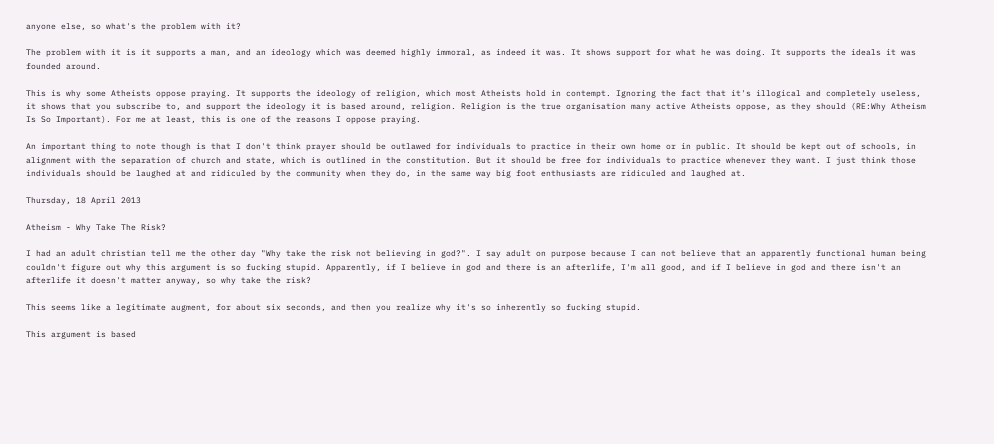anyone else, so what's the problem with it?

The problem with it is it supports a man, and an ideology which was deemed highly immoral, as indeed it was. It shows support for what he was doing. It supports the ideals it was founded around.

This is why some Atheists oppose praying. It supports the ideology of religion, which most Atheists hold in contempt. Ignoring the fact that it's illogical and completely useless, it shows that you subscribe to, and support the ideology it is based around, religion. Religion is the true organisation many active Atheists oppose, as they should (RE:Why Atheism Is So Important). For me at least, this is one of the reasons I oppose praying.

An important thing to note though is that I don't think prayer should be outlawed for individuals to practice in their own home or in public. It should be kept out of schools, in alignment with the separation of church and state, which is outlined in the constitution. But it should be free for individuals to practice whenever they want. I just think those individuals should be laughed at and ridiculed by the community when they do, in the same way big foot enthusiasts are ridiculed and laughed at.

Thursday, 18 April 2013

Atheism - Why Take The Risk?

I had an adult christian tell me the other day "Why take the risk not believing in god?". I say adult on purpose because I can not believe that an apparently functional human being couldn't figure out why this argument is so fucking stupid. Apparently, if I believe in god and there is an afterlife, I'm all good, and if I believe in god and there isn't an afterlife it doesn't matter anyway, so why take the risk?

This seems like a legitimate augment, for about six seconds, and then you realize why it's so inherently so fucking stupid.

This argument is based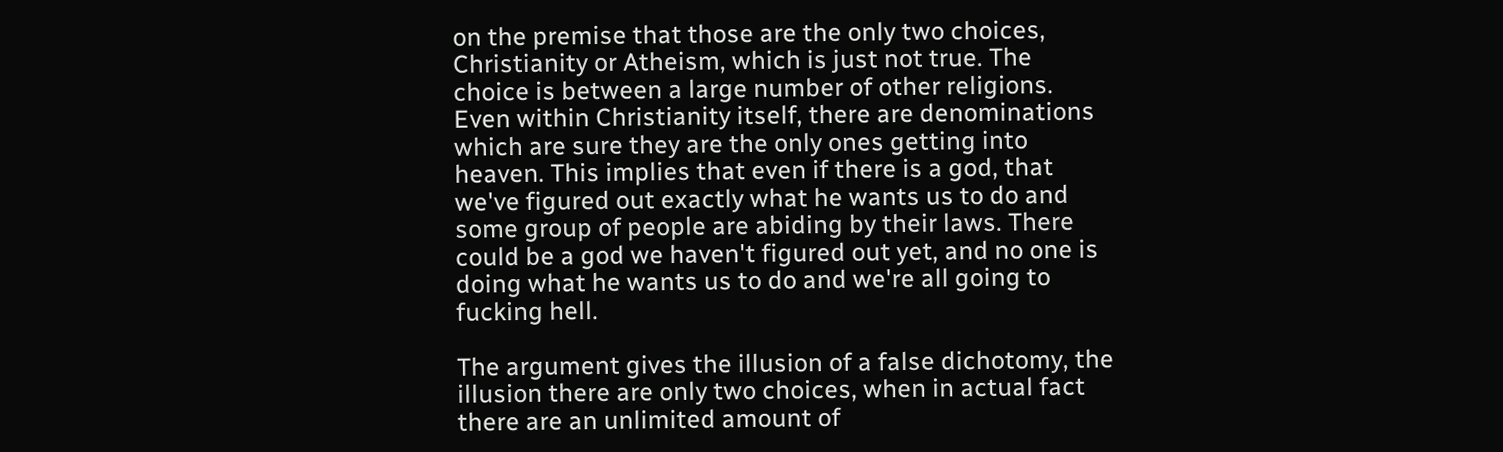on the premise that those are the only two choices, Christianity or Atheism, which is just not true. The choice is between a large number of other religions. Even within Christianity itself, there are denominations which are sure they are the only ones getting into heaven. This implies that even if there is a god, that we've figured out exactly what he wants us to do and some group of people are abiding by their laws. There could be a god we haven't figured out yet, and no one is doing what he wants us to do and we're all going to fucking hell.

The argument gives the illusion of a false dichotomy, the illusion there are only two choices, when in actual fact there are an unlimited amount of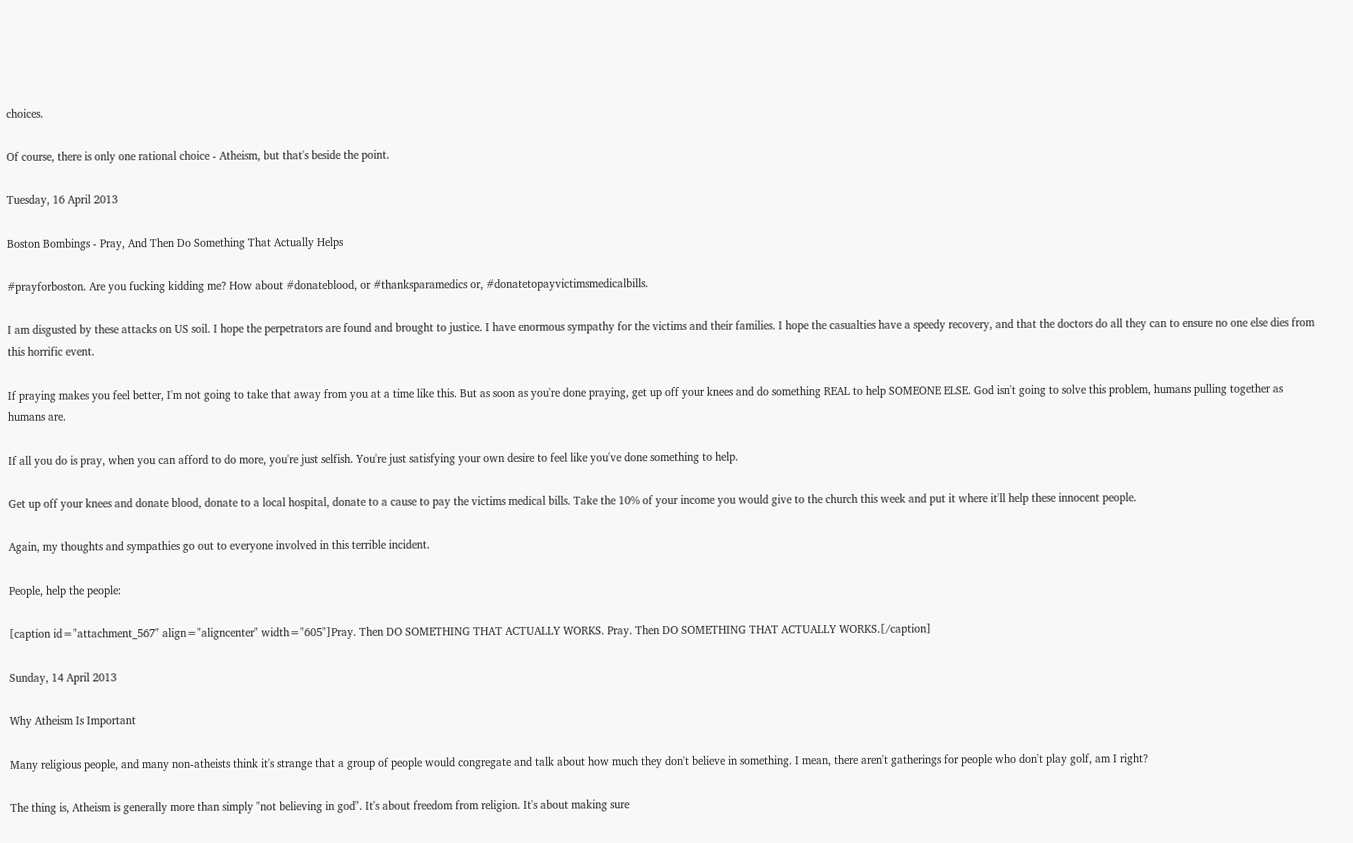choices.

Of course, there is only one rational choice - Atheism, but that's beside the point.

Tuesday, 16 April 2013

Boston Bombings - Pray, And Then Do Something That Actually Helps

#prayforboston. Are you fucking kidding me? How about #donateblood, or #thanksparamedics or, #donatetopayvictimsmedicalbills.

I am disgusted by these attacks on US soil. I hope the perpetrators are found and brought to justice. I have enormous sympathy for the victims and their families. I hope the casualties have a speedy recovery, and that the doctors do all they can to ensure no one else dies from this horrific event.

If praying makes you feel better, I'm not going to take that away from you at a time like this. But as soon as you're done praying, get up off your knees and do something REAL to help SOMEONE ELSE. God isn't going to solve this problem, humans pulling together as humans are.

If all you do is pray, when you can afford to do more, you're just selfish. You're just satisfying your own desire to feel like you've done something to help.

Get up off your knees and donate blood, donate to a local hospital, donate to a cause to pay the victims medical bills. Take the 10% of your income you would give to the church this week and put it where it'll help these innocent people.

Again, my thoughts and sympathies go out to everyone involved in this terrible incident.

People, help the people:

[caption id="attachment_567" align="aligncenter" width="605"]Pray. Then DO SOMETHING THAT ACTUALLY WORKS. Pray. Then DO SOMETHING THAT ACTUALLY WORKS.[/caption]

Sunday, 14 April 2013

Why Atheism Is Important

Many religious people, and many non-atheists think it's strange that a group of people would congregate and talk about how much they don't believe in something. I mean, there aren't gatherings for people who don't play golf, am I right?

The thing is, Atheism is generally more than simply "not believing in god". It's about freedom from religion. It's about making sure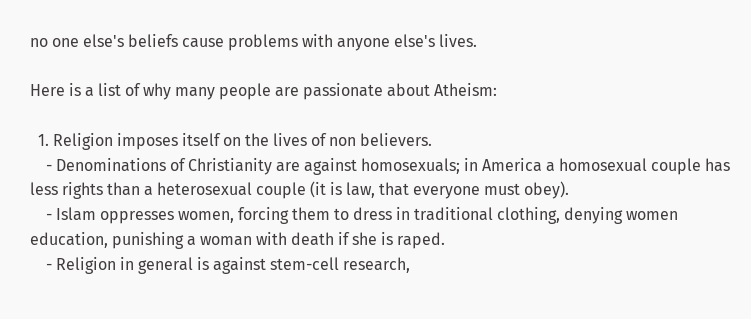no one else's beliefs cause problems with anyone else's lives.

Here is a list of why many people are passionate about Atheism:

  1. Religion imposes itself on the lives of non believers.
    - Denominations of Christianity are against homosexuals; in America a homosexual couple has less rights than a heterosexual couple (it is law, that everyone must obey).
    - Islam oppresses women, forcing them to dress in traditional clothing, denying women education, punishing a woman with death if she is raped.
    - Religion in general is against stem-cell research,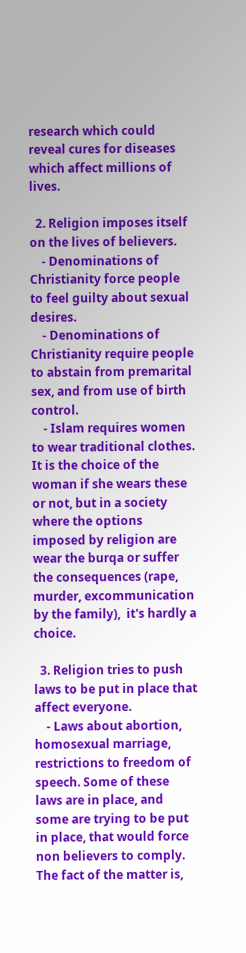research which could reveal cures for diseases which affect millions of lives.

  2. Religion imposes itself on the lives of believers.
    - Denominations of Christianity force people to feel guilty about sexual desires.
    - Denominations of Christianity require people to abstain from premarital sex, and from use of birth control.
    - Islam requires women to wear traditional clothes. It is the choice of the woman if she wears these or not, but in a society where the options imposed by religion are wear the burqa or suffer the consequences (rape, murder, excommunication by the family),  it's hardly a choice.

  3. Religion tries to push laws to be put in place that affect everyone.
    - Laws about abortion, homosexual marriage, restrictions to freedom of speech. Some of these laws are in place, and some are trying to be put in place, that would force non believers to comply. The fact of the matter is,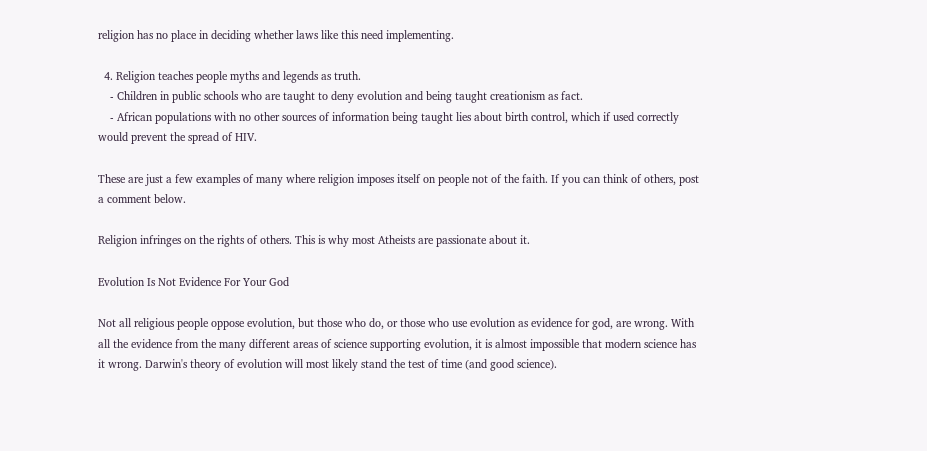religion has no place in deciding whether laws like this need implementing.

  4. Religion teaches people myths and legends as truth.
    - Children in public schools who are taught to deny evolution and being taught creationism as fact.
    - African populations with no other sources of information being taught lies about birth control, which if used correctly would prevent the spread of HIV.

These are just a few examples of many where religion imposes itself on people not of the faith. If you can think of others, post a comment below.

Religion infringes on the rights of others. This is why most Atheists are passionate about it.

Evolution Is Not Evidence For Your God

Not all religious people oppose evolution, but those who do, or those who use evolution as evidence for god, are wrong. With all the evidence from the many different areas of science supporting evolution, it is almost impossible that modern science has it wrong. Darwin's theory of evolution will most likely stand the test of time (and good science).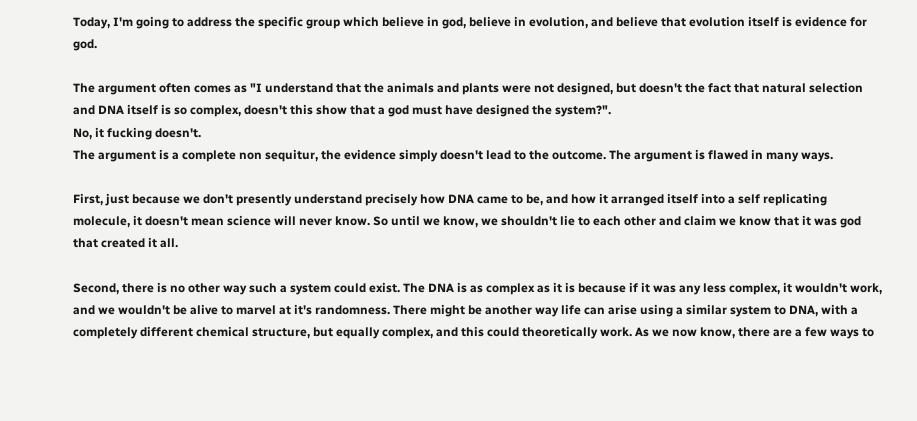Today, I'm going to address the specific group which believe in god, believe in evolution, and believe that evolution itself is evidence for god.

The argument often comes as "I understand that the animals and plants were not designed, but doesn't the fact that natural selection and DNA itself is so complex, doesn't this show that a god must have designed the system?".
No, it fucking doesn't.
The argument is a complete non sequitur, the evidence simply doesn't lead to the outcome. The argument is flawed in many ways.

First, just because we don't presently understand precisely how DNA came to be, and how it arranged itself into a self replicating molecule, it doesn't mean science will never know. So until we know, we shouldn't lie to each other and claim we know that it was god that created it all.

Second, there is no other way such a system could exist. The DNA is as complex as it is because if it was any less complex, it wouldn't work, and we wouldn't be alive to marvel at it's randomness. There might be another way life can arise using a similar system to DNA, with a completely different chemical structure, but equally complex, and this could theoretically work. As we now know, there are a few ways to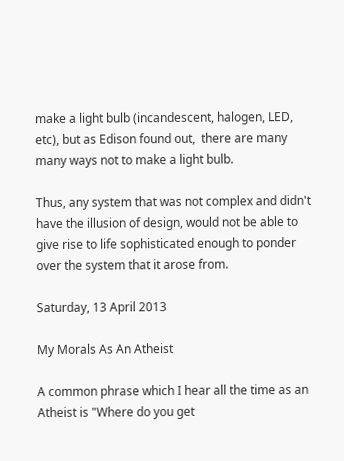make a light bulb (incandescent, halogen, LED, etc), but as Edison found out,  there are many many ways not to make a light bulb.

Thus, any system that was not complex and didn't have the illusion of design, would not be able to give rise to life sophisticated enough to ponder over the system that it arose from.

Saturday, 13 April 2013

My Morals As An Atheist

A common phrase which I hear all the time as an Atheist is "Where do you get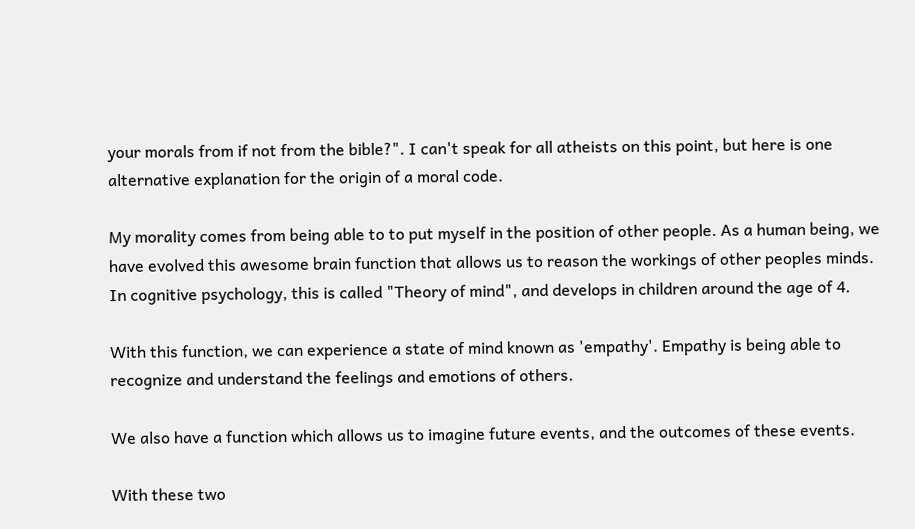your morals from if not from the bible?". I can't speak for all atheists on this point, but here is one alternative explanation for the origin of a moral code.

My morality comes from being able to to put myself in the position of other people. As a human being, we have evolved this awesome brain function that allows us to reason the workings of other peoples minds. In cognitive psychology, this is called "Theory of mind", and develops in children around the age of 4.

With this function, we can experience a state of mind known as 'empathy'. Empathy is being able to recognize and understand the feelings and emotions of others.

We also have a function which allows us to imagine future events, and the outcomes of these events.

With these two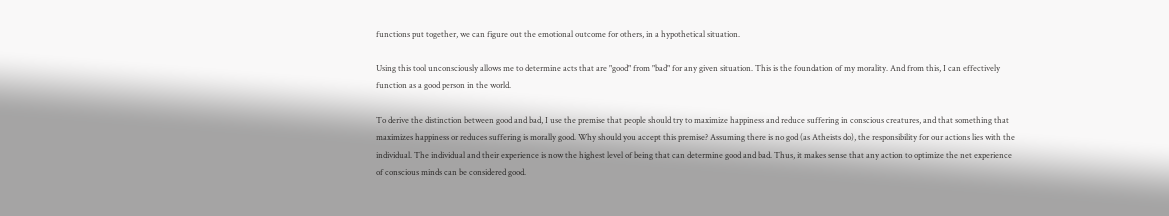functions put together, we can figure out the emotional outcome for others, in a hypothetical situation.

Using this tool unconsciously allows me to determine acts that are "good" from "bad" for any given situation. This is the foundation of my morality. And from this, I can effectively function as a good person in the world.

To derive the distinction between good and bad, I use the premise that people should try to maximize happiness and reduce suffering in conscious creatures, and that something that maximizes happiness or reduces suffering is morally good. Why should you accept this premise? Assuming there is no god (as Atheists do), the responsibility for our actions lies with the individual. The individual and their experience is now the highest level of being that can determine good and bad. Thus, it makes sense that any action to optimize the net experience of conscious minds can be considered good.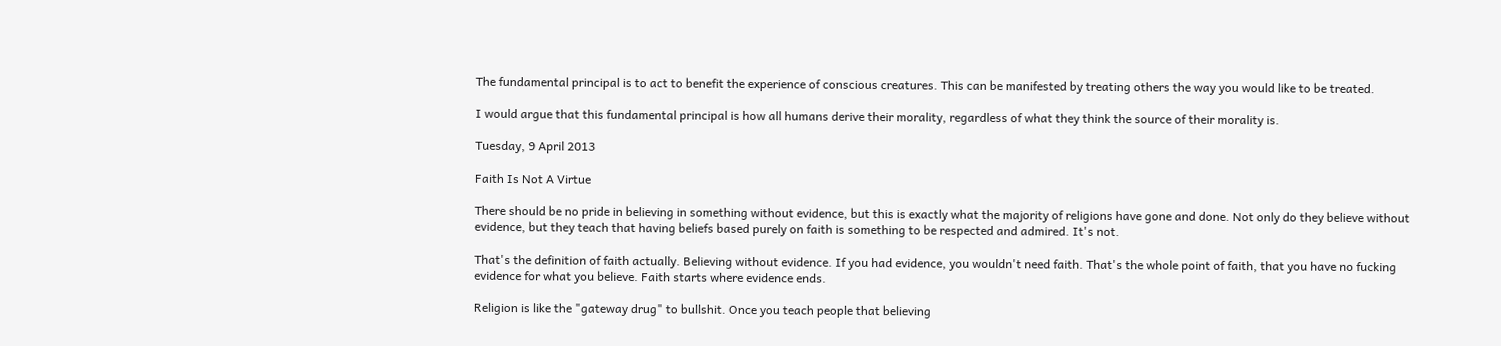The fundamental principal is to act to benefit the experience of conscious creatures. This can be manifested by treating others the way you would like to be treated.

I would argue that this fundamental principal is how all humans derive their morality, regardless of what they think the source of their morality is.

Tuesday, 9 April 2013

Faith Is Not A Virtue

There should be no pride in believing in something without evidence, but this is exactly what the majority of religions have gone and done. Not only do they believe without evidence, but they teach that having beliefs based purely on faith is something to be respected and admired. It's not.

That's the definition of faith actually. Believing without evidence. If you had evidence, you wouldn't need faith. That's the whole point of faith, that you have no fucking evidence for what you believe. Faith starts where evidence ends.

Religion is like the "gateway drug" to bullshit. Once you teach people that believing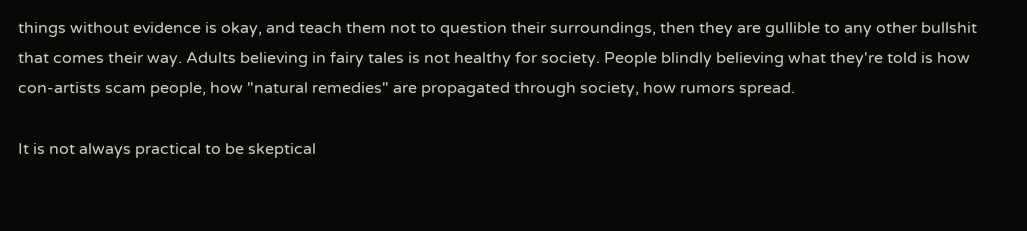things without evidence is okay, and teach them not to question their surroundings, then they are gullible to any other bullshit that comes their way. Adults believing in fairy tales is not healthy for society. People blindly believing what they're told is how con-artists scam people, how "natural remedies" are propagated through society, how rumors spread.

It is not always practical to be skeptical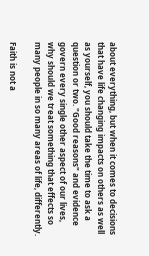about everything, but when it comes to decisions that have life changing impacts on others as well as yourself, you should take the time to ask a question or two. "Good reasons" and evidence govern every single other aspect of our lives, why should we treat something that effects so many people in so many areas of life, differently.

Faith is not a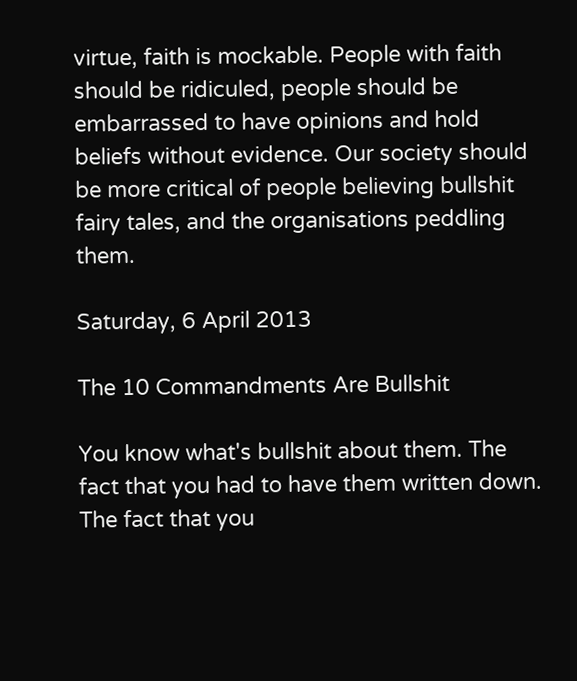virtue, faith is mockable. People with faith should be ridiculed, people should be embarrassed to have opinions and hold beliefs without evidence. Our society should be more critical of people believing bullshit fairy tales, and the organisations peddling them.

Saturday, 6 April 2013

The 10 Commandments Are Bullshit

You know what's bullshit about them. The fact that you had to have them written down. The fact that you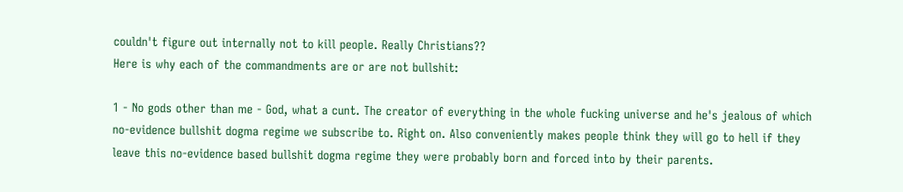couldn't figure out internally not to kill people. Really Christians??
Here is why each of the commandments are or are not bullshit:

1 - No gods other than me - God, what a cunt. The creator of everything in the whole fucking universe and he's jealous of which no-evidence bullshit dogma regime we subscribe to. Right on. Also conveniently makes people think they will go to hell if they leave this no-evidence based bullshit dogma regime they were probably born and forced into by their parents.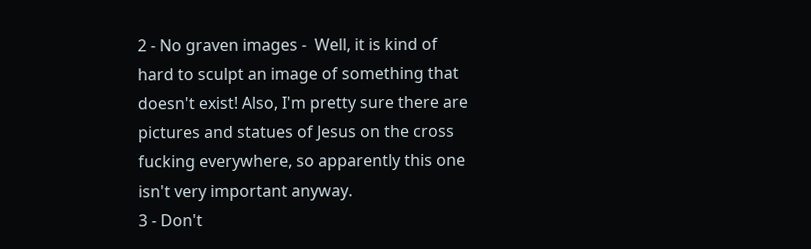2 - No graven images -  Well, it is kind of hard to sculpt an image of something that doesn't exist! Also, I'm pretty sure there are pictures and statues of Jesus on the cross fucking everywhere, so apparently this one isn't very important anyway.
3 - Don't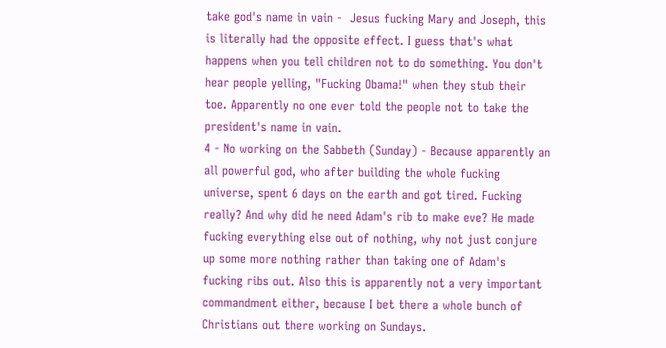take god's name in vain -  Jesus fucking Mary and Joseph, this is literally had the opposite effect. I guess that's what happens when you tell children not to do something. You don't hear people yelling, "Fucking Obama!" when they stub their toe. Apparently no one ever told the people not to take the president's name in vain.
4 - No working on the Sabbeth (Sunday) - Because apparently an all powerful god, who after building the whole fucking universe, spent 6 days on the earth and got tired. Fucking really? And why did he need Adam's rib to make eve? He made fucking everything else out of nothing, why not just conjure up some more nothing rather than taking one of Adam's fucking ribs out. Also this is apparently not a very important commandment either, because I bet there a whole bunch of Christians out there working on Sundays.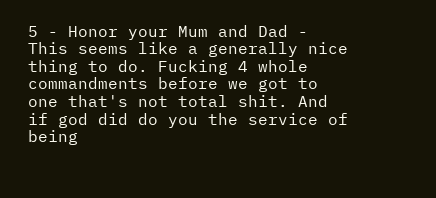5 - Honor your Mum and Dad - This seems like a generally nice thing to do. Fucking 4 whole commandments before we got to one that's not total shit. And if god did do you the service of being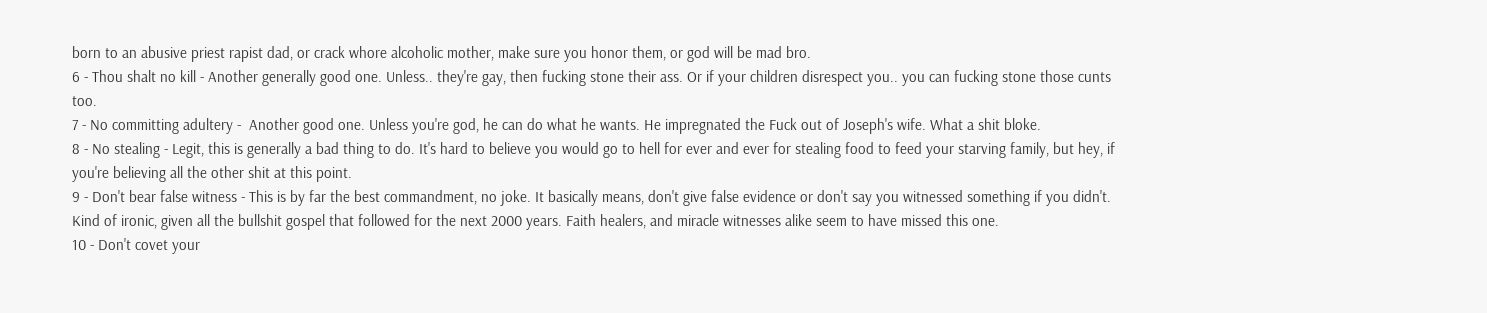born to an abusive priest rapist dad, or crack whore alcoholic mother, make sure you honor them, or god will be mad bro.
6 - Thou shalt no kill - Another generally good one. Unless.. they're gay, then fucking stone their ass. Or if your children disrespect you.. you can fucking stone those cunts too.
7 - No committing adultery -  Another good one. Unless you're god, he can do what he wants. He impregnated the Fuck out of Joseph's wife. What a shit bloke.
8 - No stealing - Legit, this is generally a bad thing to do. It's hard to believe you would go to hell for ever and ever for stealing food to feed your starving family, but hey, if you're believing all the other shit at this point.
9 - Don't bear false witness - This is by far the best commandment, no joke. It basically means, don't give false evidence or don't say you witnessed something if you didn't. Kind of ironic, given all the bullshit gospel that followed for the next 2000 years. Faith healers, and miracle witnesses alike seem to have missed this one.
10 - Don't covet your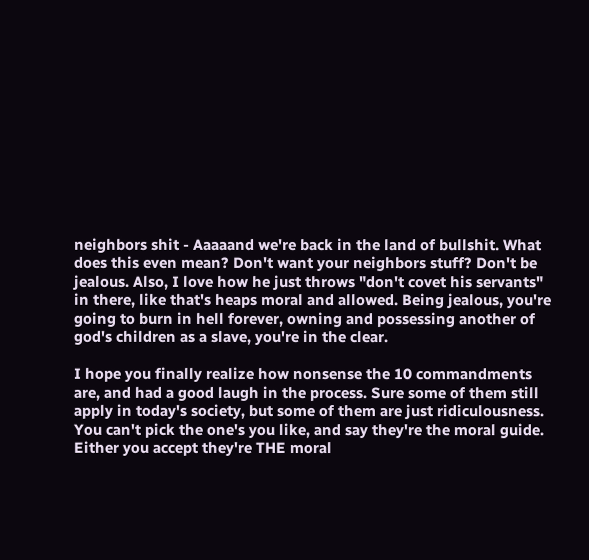neighbors shit - Aaaaand we're back in the land of bullshit. What does this even mean? Don't want your neighbors stuff? Don't be jealous. Also, I love how he just throws "don't covet his servants" in there, like that's heaps moral and allowed. Being jealous, you're going to burn in hell forever, owning and possessing another of god's children as a slave, you're in the clear.

I hope you finally realize how nonsense the 10 commandments are, and had a good laugh in the process. Sure some of them still apply in today's society, but some of them are just ridiculousness.  You can't pick the one's you like, and say they're the moral guide. Either you accept they're THE moral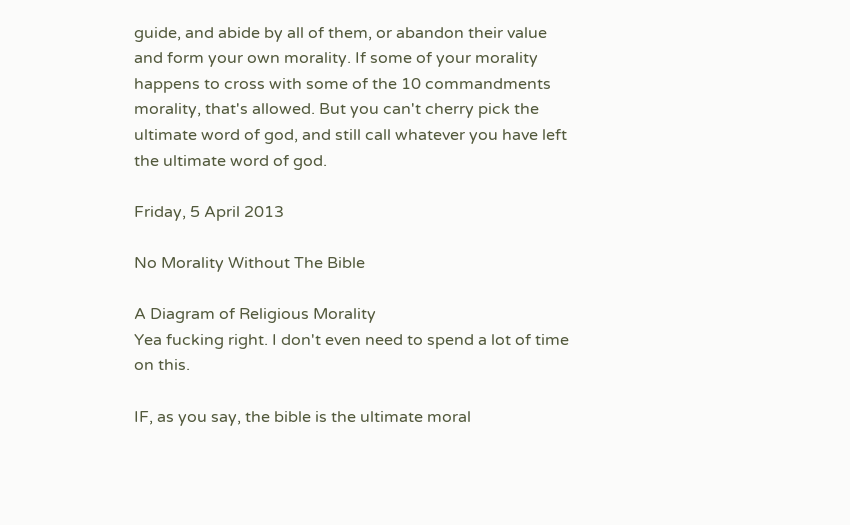guide, and abide by all of them, or abandon their value and form your own morality. If some of your morality happens to cross with some of the 10 commandments morality, that's allowed. But you can't cherry pick the ultimate word of god, and still call whatever you have left the ultimate word of god.

Friday, 5 April 2013

No Morality Without The Bible

A Diagram of Religious Morality
Yea fucking right. I don't even need to spend a lot of time on this.

IF, as you say, the bible is the ultimate moral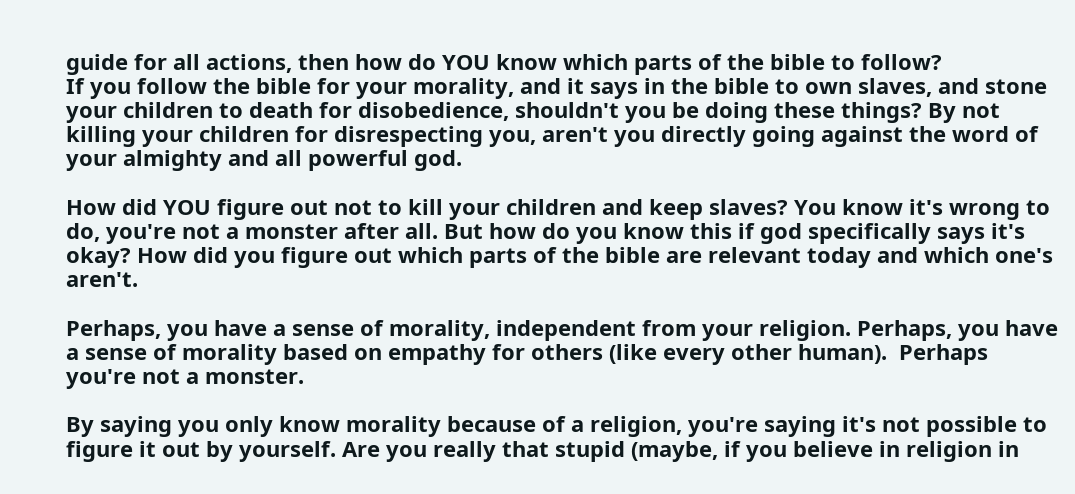guide for all actions, then how do YOU know which parts of the bible to follow?
If you follow the bible for your morality, and it says in the bible to own slaves, and stone your children to death for disobedience, shouldn't you be doing these things? By not killing your children for disrespecting you, aren't you directly going against the word of your almighty and all powerful god.

How did YOU figure out not to kill your children and keep slaves? You know it's wrong to do, you're not a monster after all. But how do you know this if god specifically says it's okay? How did you figure out which parts of the bible are relevant today and which one's aren't.

Perhaps, you have a sense of morality, independent from your religion. Perhaps, you have a sense of morality based on empathy for others (like every other human).  Perhaps you're not a monster.

By saying you only know morality because of a religion, you're saying it's not possible to figure it out by yourself. Are you really that stupid (maybe, if you believe in religion in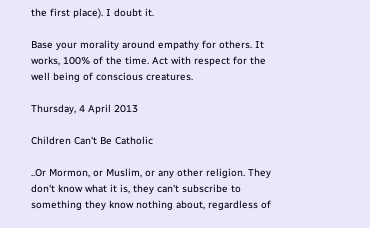the first place). I doubt it.

Base your morality around empathy for others. It works, 100% of the time. Act with respect for the well being of conscious creatures.

Thursday, 4 April 2013

Children Can't Be Catholic

..Or Mormon, or Muslim, or any other religion. They don't know what it is, they can't subscribe to something they know nothing about, regardless of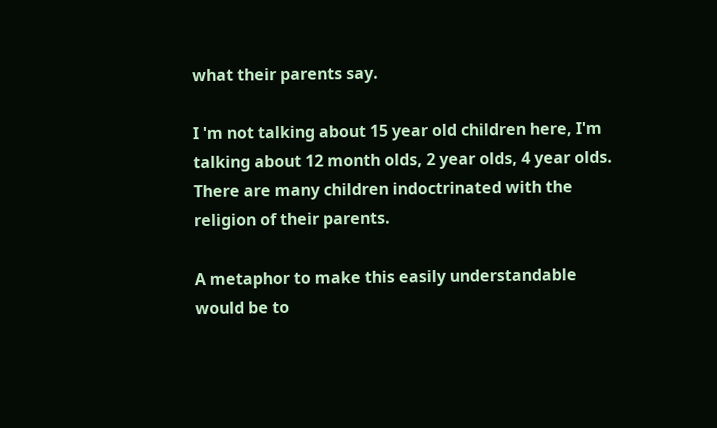what their parents say.

I 'm not talking about 15 year old children here, I'm talking about 12 month olds, 2 year olds, 4 year olds. There are many children indoctrinated with the religion of their parents.

A metaphor to make this easily understandable would be to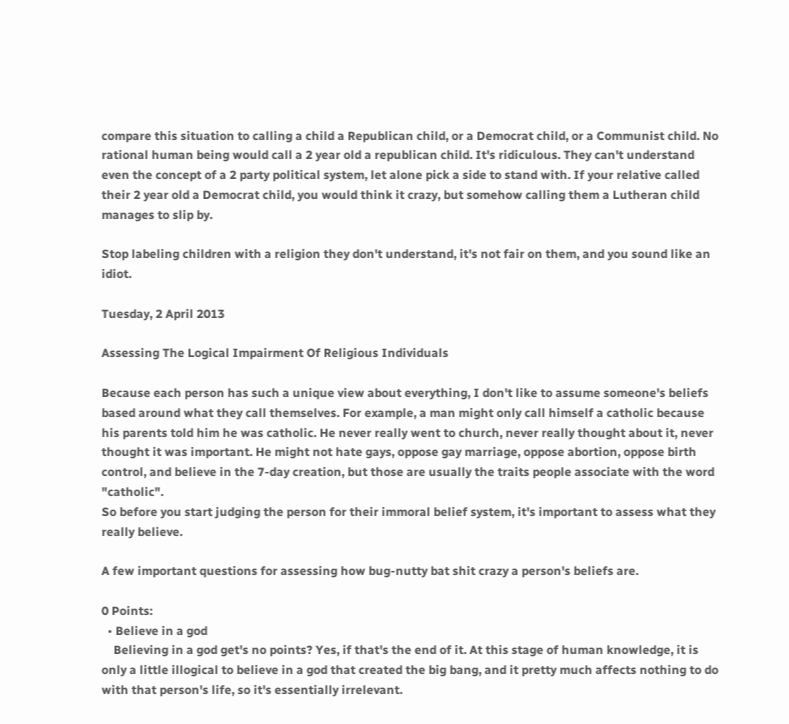compare this situation to calling a child a Republican child, or a Democrat child, or a Communist child. No rational human being would call a 2 year old a republican child. It's ridiculous. They can't understand even the concept of a 2 party political system, let alone pick a side to stand with. If your relative called their 2 year old a Democrat child, you would think it crazy, but somehow calling them a Lutheran child manages to slip by.

Stop labeling children with a religion they don't understand, it's not fair on them, and you sound like an idiot.

Tuesday, 2 April 2013

Assessing The Logical Impairment Of Religious Individuals

Because each person has such a unique view about everything, I don't like to assume someone's beliefs based around what they call themselves. For example, a man might only call himself a catholic because his parents told him he was catholic. He never really went to church, never really thought about it, never thought it was important. He might not hate gays, oppose gay marriage, oppose abortion, oppose birth control, and believe in the 7-day creation, but those are usually the traits people associate with the word "catholic".
So before you start judging the person for their immoral belief system, it's important to assess what they really believe.

A few important questions for assessing how bug-nutty bat shit crazy a person's beliefs are.

0 Points:
  • Believe in a god
    Believing in a god get's no points? Yes, if that's the end of it. At this stage of human knowledge, it is only a little illogical to believe in a god that created the big bang, and it pretty much affects nothing to do with that person's life, so it's essentially irrelevant.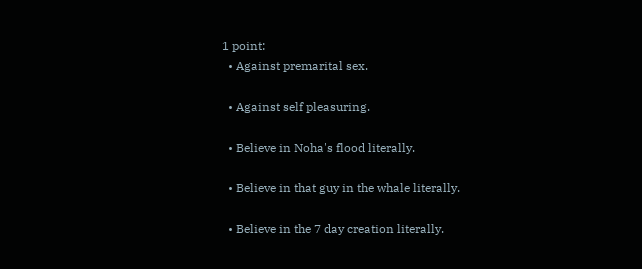1 point:
  • Against premarital sex.

  • Against self pleasuring.

  • Believe in Noha's flood literally.

  • Believe in that guy in the whale literally.

  • Believe in the 7 day creation literally.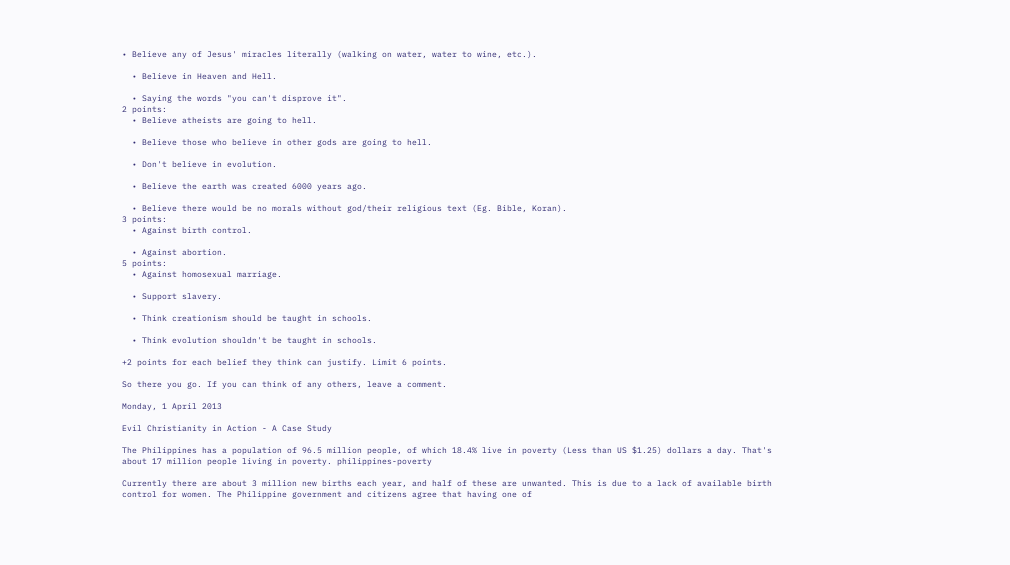• Believe any of Jesus' miracles literally (walking on water, water to wine, etc.).

  • Believe in Heaven and Hell.

  • Saying the words "you can't disprove it".
2 points:
  • Believe atheists are going to hell.

  • Believe those who believe in other gods are going to hell.

  • Don't believe in evolution.

  • Believe the earth was created 6000 years ago.

  • Believe there would be no morals without god/their religious text (Eg. Bible, Koran).
3 points:
  • Against birth control.

  • Against abortion.
5 points:
  • Against homosexual marriage.

  • Support slavery.

  • Think creationism should be taught in schools.

  • Think evolution shouldn't be taught in schools.

+2 points for each belief they think can justify. Limit 6 points.

So there you go. If you can think of any others, leave a comment.

Monday, 1 April 2013

Evil Christianity in Action - A Case Study

The Philippines has a population of 96.5 million people, of which 18.4% live in poverty (Less than US $1.25) dollars a day. That's about 17 million people living in poverty. philippines-poverty

Currently there are about 3 million new births each year, and half of these are unwanted. This is due to a lack of available birth control for women. The Philippine government and citizens agree that having one of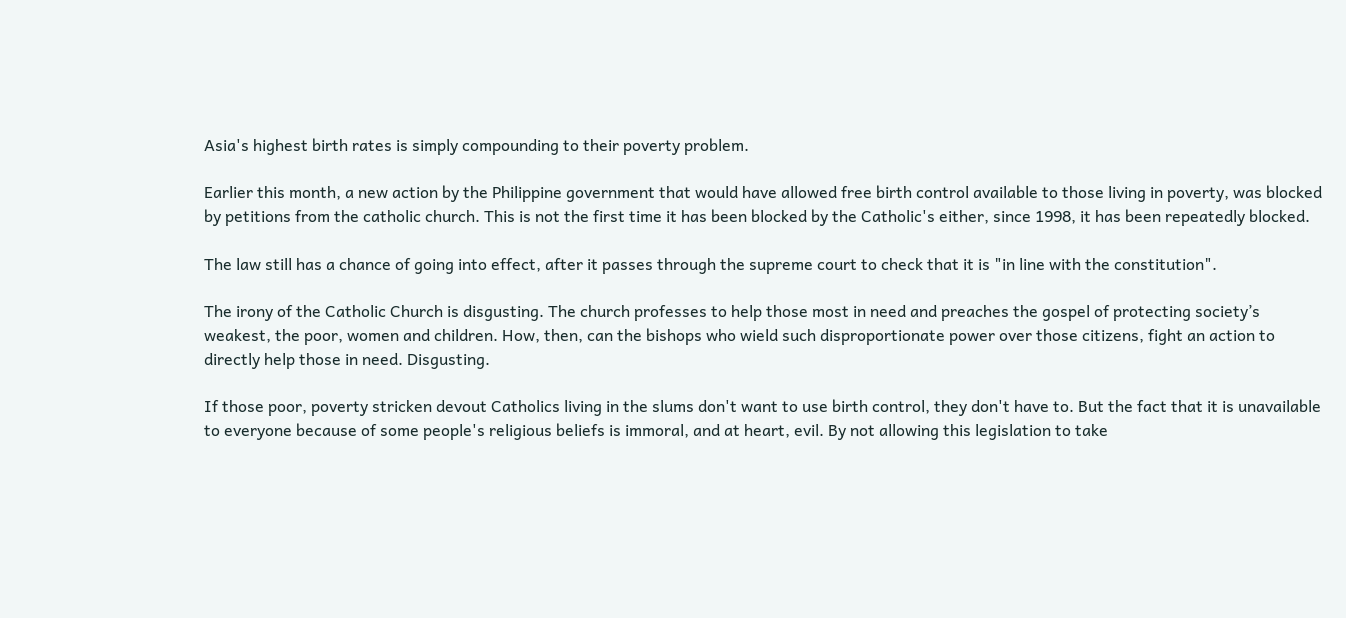Asia's highest birth rates is simply compounding to their poverty problem.

Earlier this month, a new action by the Philippine government that would have allowed free birth control available to those living in poverty, was blocked by petitions from the catholic church. This is not the first time it has been blocked by the Catholic's either, since 1998, it has been repeatedly blocked.

The law still has a chance of going into effect, after it passes through the supreme court to check that it is "in line with the constitution".

The irony of the Catholic Church is disgusting. The church professes to help those most in need and preaches the gospel of protecting society’s weakest, the poor, women and children. How, then, can the bishops who wield such disproportionate power over those citizens, fight an action to directly help those in need. Disgusting.

If those poor, poverty stricken devout Catholics living in the slums don't want to use birth control, they don't have to. But the fact that it is unavailable to everyone because of some people's religious beliefs is immoral, and at heart, evil. By not allowing this legislation to take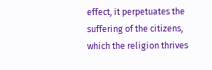effect, it perpetuates the suffering of the citizens, which the religion thrives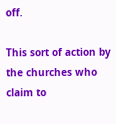off.

This sort of action by the churches who claim to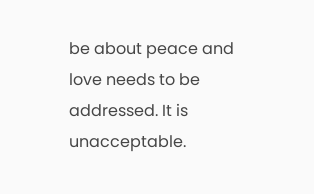be about peace and love needs to be addressed. It is unacceptable.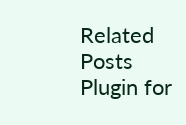Related Posts Plugin for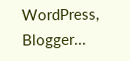WordPress, Blogger...